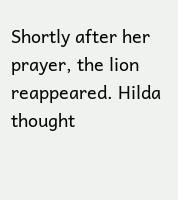Shortly after her prayer, the lion reappeared. Hilda thought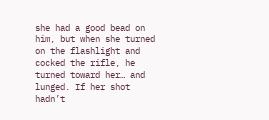she had a good bead on him, but when she turned on the flashlight and cocked the rifle, he turned toward her… and lunged. If her shot hadn’t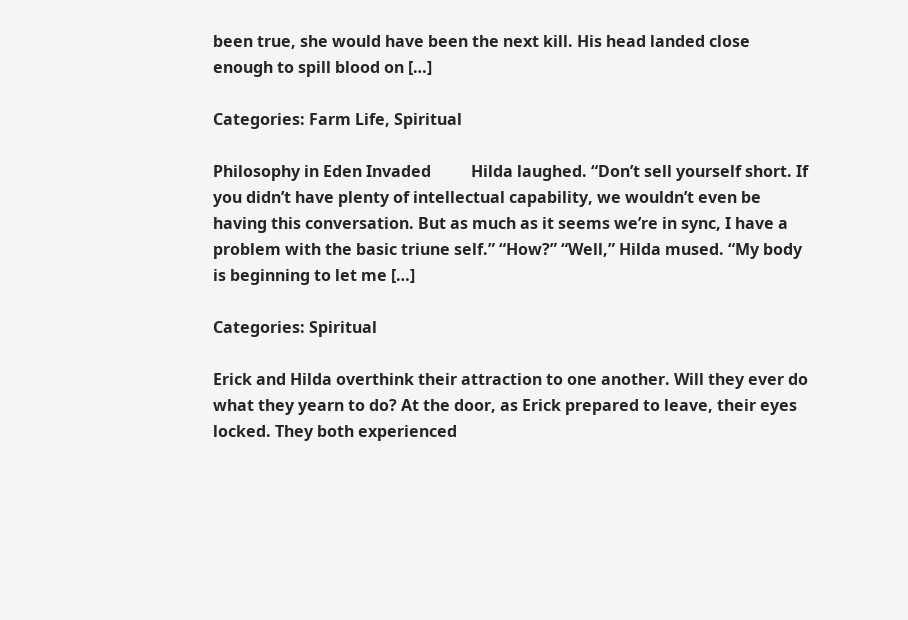been true, she would have been the next kill. His head landed close enough to spill blood on […]

Categories: Farm Life, Spiritual

Philosophy in Eden Invaded          Hilda laughed. “Don’t sell yourself short. If you didn’t have plenty of intellectual capability, we wouldn’t even be having this conversation. But as much as it seems we’re in sync, I have a problem with the basic triune self.” “How?” “Well,” Hilda mused. “My body is beginning to let me […]

Categories: Spiritual

Erick and Hilda overthink their attraction to one another. Will they ever do what they yearn to do? At the door, as Erick prepared to leave, their eyes locked. They both experienced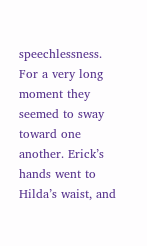speechlessness. For a very long moment they seemed to sway toward one another. Erick’s hands went to Hilda’s waist, and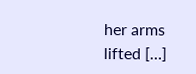her arms lifted […]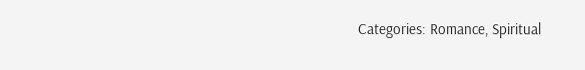Categories: Romance, Spiritual